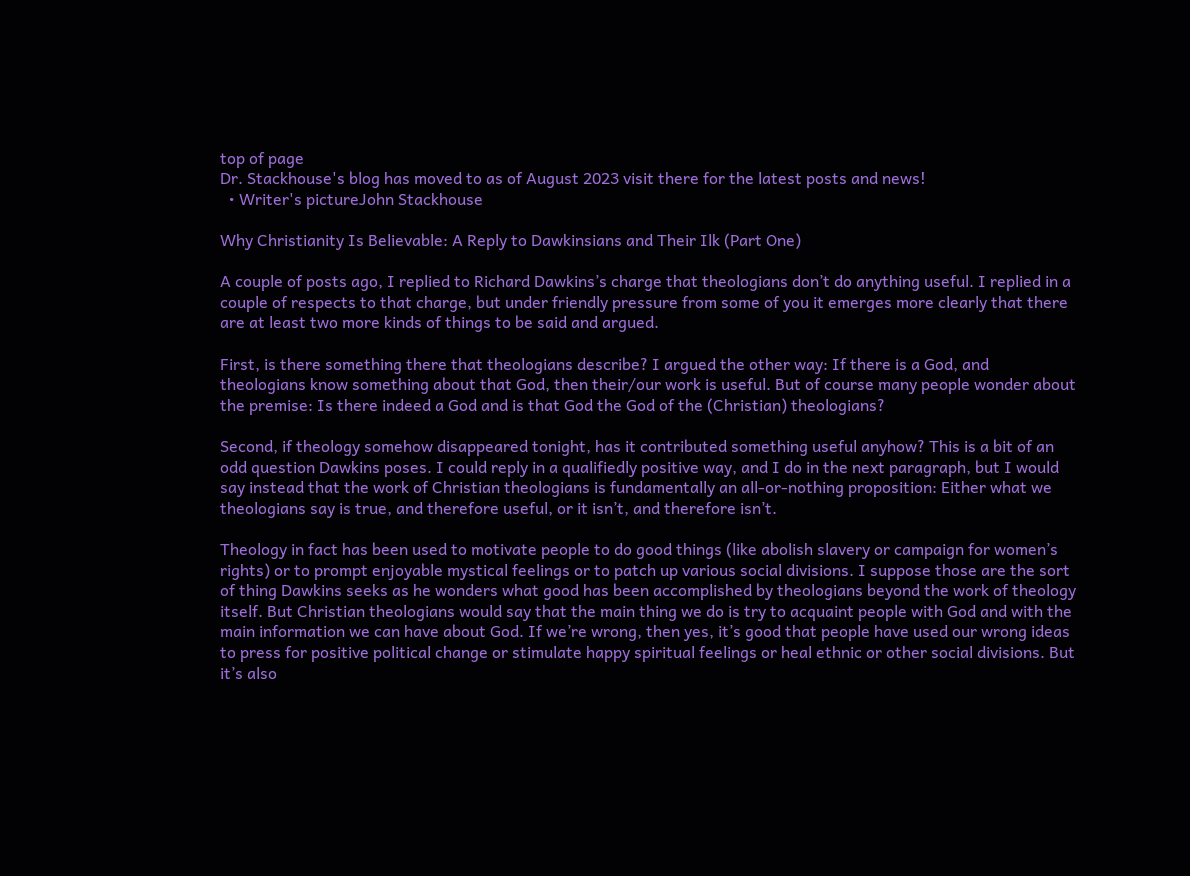top of page
Dr. Stackhouse's blog has moved to as of August 2023 visit there for the latest posts and news!
  • Writer's pictureJohn Stackhouse

Why Christianity Is Believable: A Reply to Dawkinsians and Their Ilk (Part One)

A couple of posts ago, I replied to Richard Dawkins’s charge that theologians don’t do anything useful. I replied in a couple of respects to that charge, but under friendly pressure from some of you it emerges more clearly that there are at least two more kinds of things to be said and argued.

First, is there something there that theologians describe? I argued the other way: If there is a God, and theologians know something about that God, then their/our work is useful. But of course many people wonder about the premise: Is there indeed a God and is that God the God of the (Christian) theologians?

Second, if theology somehow disappeared tonight, has it contributed something useful anyhow? This is a bit of an odd question Dawkins poses. I could reply in a qualifiedly positive way, and I do in the next paragraph, but I would say instead that the work of Christian theologians is fundamentally an all-or-nothing proposition: Either what we theologians say is true, and therefore useful, or it isn’t, and therefore isn’t.

Theology in fact has been used to motivate people to do good things (like abolish slavery or campaign for women’s rights) or to prompt enjoyable mystical feelings or to patch up various social divisions. I suppose those are the sort of thing Dawkins seeks as he wonders what good has been accomplished by theologians beyond the work of theology itself. But Christian theologians would say that the main thing we do is try to acquaint people with God and with the main information we can have about God. If we’re wrong, then yes, it’s good that people have used our wrong ideas to press for positive political change or stimulate happy spiritual feelings or heal ethnic or other social divisions. But it’s also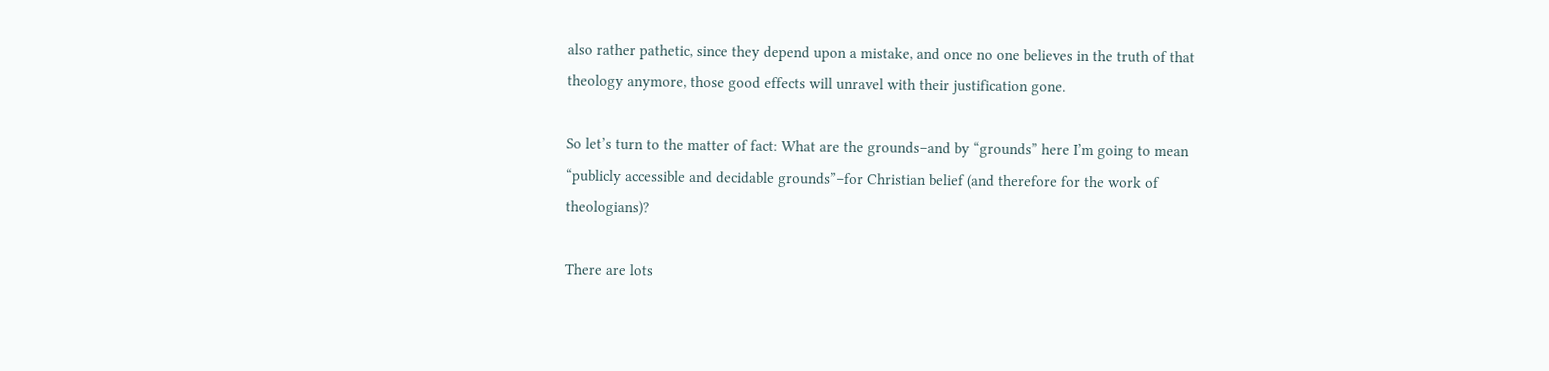also rather pathetic, since they depend upon a mistake, and once no one believes in the truth of that theology anymore, those good effects will unravel with their justification gone.

So let’s turn to the matter of fact: What are the grounds–and by “grounds” here I’m going to mean “publicly accessible and decidable grounds”–for Christian belief (and therefore for the work of theologians)?

There are lots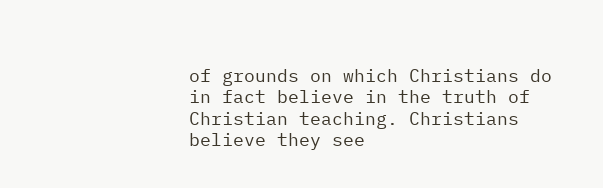of grounds on which Christians do in fact believe in the truth of Christian teaching. Christians believe they see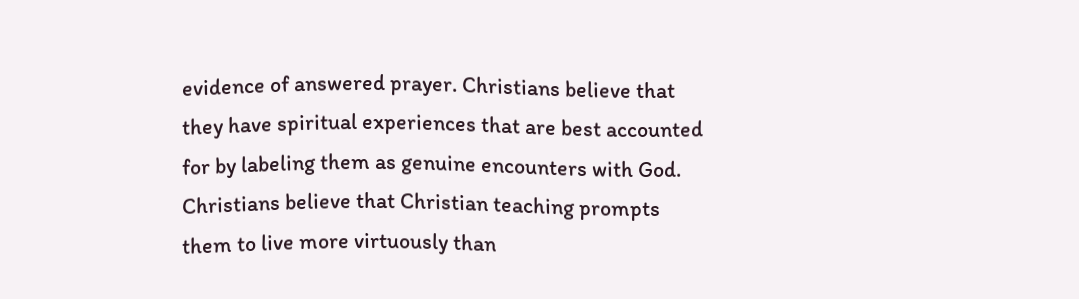evidence of answered prayer. Christians believe that they have spiritual experiences that are best accounted for by labeling them as genuine encounters with God. Christians believe that Christian teaching prompts them to live more virtuously than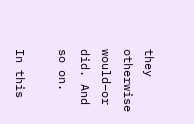they otherwise would–or did. And so on.

In this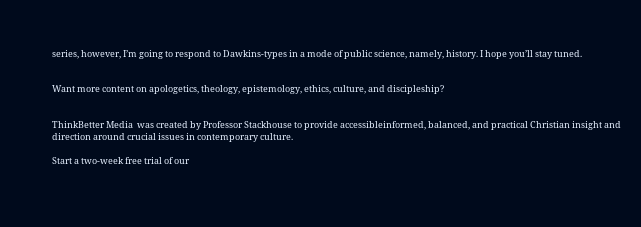series, however, I’m going to respond to Dawkins-types in a mode of public science, namely, history. I hope you’ll stay tuned.


Want more content on apologetics, theology, epistemology, ethics, culture, and discipleship?


ThinkBetter Media  was created by Professor Stackhouse to provide accessibleinformed, balanced, and practical Christian insight and direction around crucial issues in contemporary culture.

Start a two-week free trial of our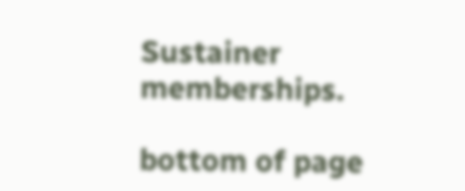Sustainer memberships.

bottom of page